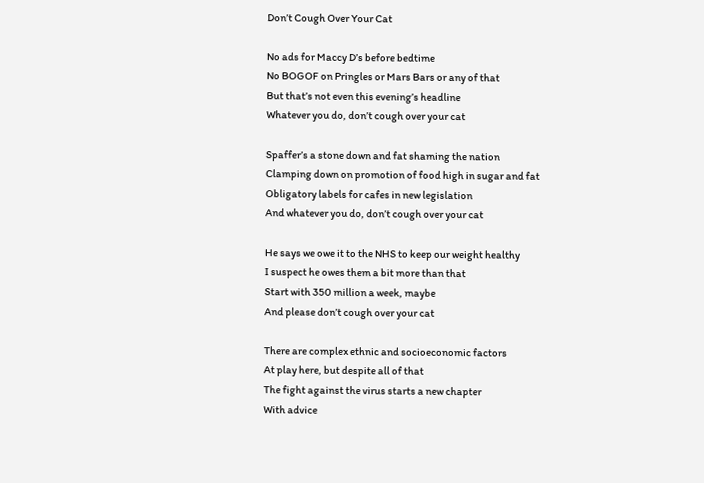Don’t Cough Over Your Cat

No ads for Maccy D’s before bedtime
No BOGOF on Pringles or Mars Bars or any of that
But that’s not even this evening’s headline
Whatever you do, don’t cough over your cat

Spaffer’s a stone down and fat shaming the nation
Clamping down on promotion of food high in sugar and fat
Obligatory labels for cafes in new legislation
And whatever you do, don’t cough over your cat

He says we owe it to the NHS to keep our weight healthy
I suspect he owes them a bit more than that
Start with 350 million a week, maybe
And please don’t cough over your cat

There are complex ethnic and socioeconomic factors
At play here, but despite all of that
The fight against the virus starts a new chapter
With advice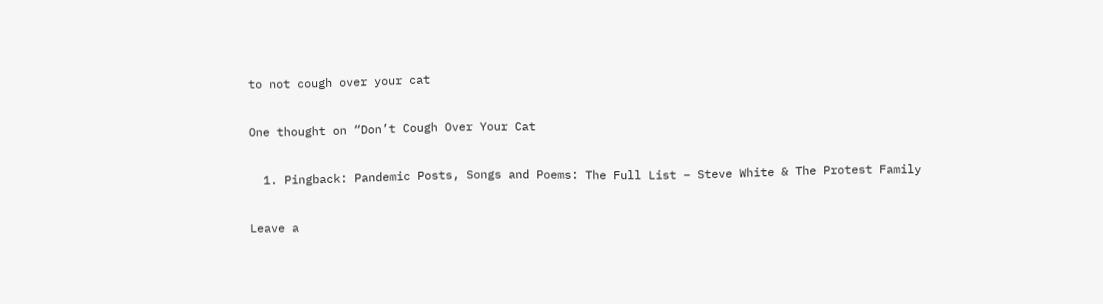to not cough over your cat

One thought on “Don’t Cough Over Your Cat

  1. Pingback: Pandemic Posts, Songs and Poems: The Full List – Steve White & The Protest Family

Leave a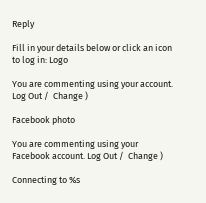Reply

Fill in your details below or click an icon to log in: Logo

You are commenting using your account. Log Out /  Change )

Facebook photo

You are commenting using your Facebook account. Log Out /  Change )

Connecting to %s